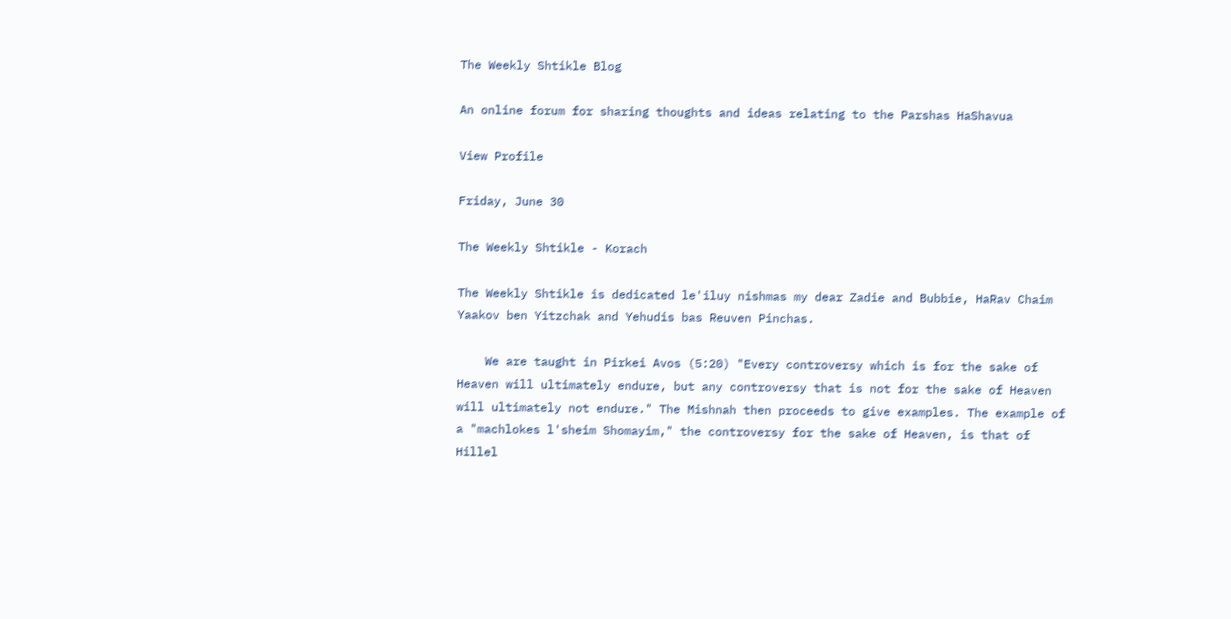The Weekly Shtikle Blog

An online forum for sharing thoughts and ideas relating to the Parshas HaShavua

View Profile

Friday, June 30

The Weekly Shtikle - Korach

The Weekly Shtikle is dedicated le'iluy nishmas my dear Zadie and Bubbie, HaRav Chaim Yaakov ben Yitzchak and Yehudis bas Reuven Pinchas.

    We are taught in Pirkei Avos (5:20) "Every controversy which is for the sake of Heaven will ultimately endure, but any controversy that is not for the sake of Heaven will ultimately not endure." The Mishnah then proceeds to give examples. The example of a "machlokes l'sheim Shomayim," the controversy for the sake of Heaven, is that of Hillel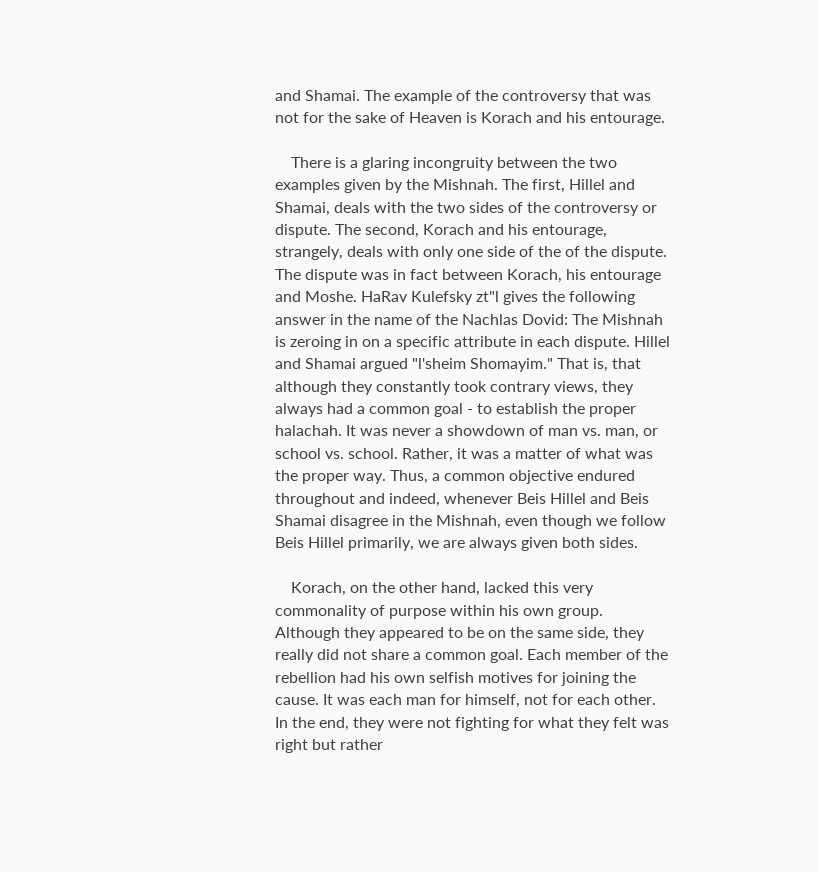and Shamai. The example of the controversy that was not for the sake of Heaven is Korach and his entourage.

    There is a glaring incongruity between the two examples given by the Mishnah. The first, Hillel and Shamai, deals with the two sides of the controversy or dispute. The second, Korach and his entourage, strangely, deals with only one side of the of the dispute. The dispute was in fact between Korach, his entourage and Moshe. HaRav Kulefsky zt"l gives the following answer in the name of the Nachlas Dovid: The Mishnah is zeroing in on a specific attribute in each dispute. Hillel and Shamai argued "l'sheim Shomayim." That is, that although they constantly took contrary views, they always had a common goal - to establish the proper halachah. It was never a showdown of man vs. man, or school vs. school. Rather, it was a matter of what was the proper way. Thus, a common objective endured throughout and indeed, whenever Beis Hillel and Beis Shamai disagree in the Mishnah, even though we follow Beis Hillel primarily, we are always given both sides.

    Korach, on the other hand, lacked this very commonality of purpose within his own group. Although they appeared to be on the same side, they really did not share a common goal. Each member of the rebellion had his own selfish motives for joining the cause. It was each man for himself, not for each other. In the end, they were not fighting for what they felt was right but rather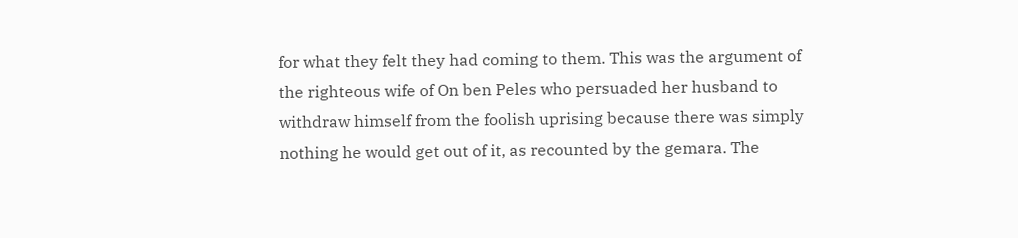for what they felt they had coming to them. This was the argument of the righteous wife of On ben Peles who persuaded her husband to withdraw himself from the foolish uprising because there was simply nothing he would get out of it, as recounted by the gemara. The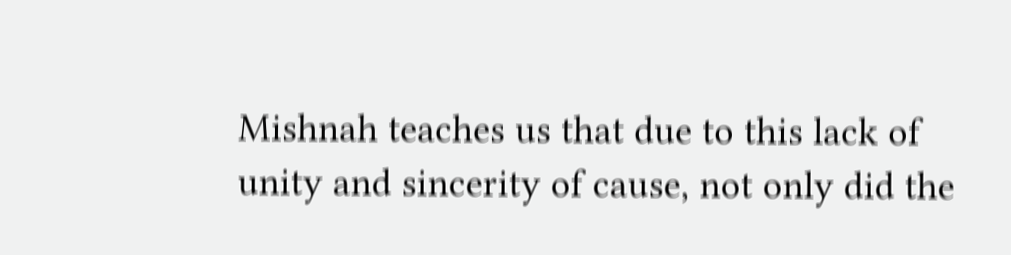Mishnah teaches us that due to this lack of unity and sincerity of cause, not only did the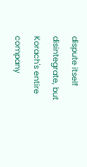dispute itself disintegrate, but Korach's entire company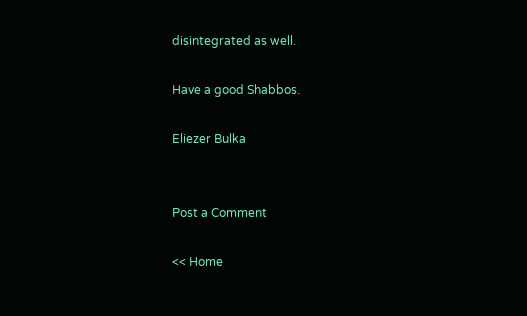disintegrated as well.

Have a good Shabbos.

Eliezer Bulka


Post a Comment

<< Home